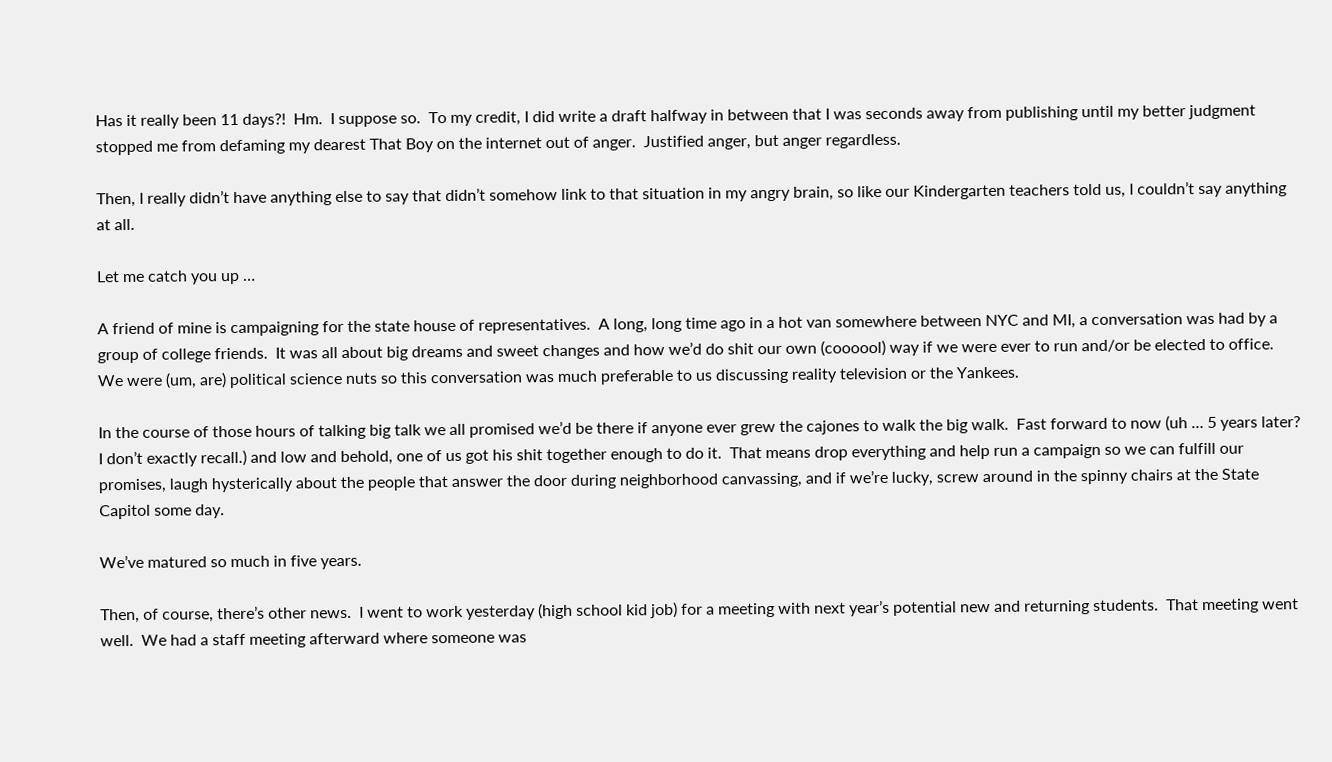Has it really been 11 days?!  Hm.  I suppose so.  To my credit, I did write a draft halfway in between that I was seconds away from publishing until my better judgment stopped me from defaming my dearest That Boy on the internet out of anger.  Justified anger, but anger regardless.

Then, I really didn’t have anything else to say that didn’t somehow link to that situation in my angry brain, so like our Kindergarten teachers told us, I couldn’t say anything at all.

Let me catch you up …

A friend of mine is campaigning for the state house of representatives.  A long, long time ago in a hot van somewhere between NYC and MI, a conversation was had by a group of college friends.  It was all about big dreams and sweet changes and how we’d do shit our own (coooool) way if we were ever to run and/or be elected to office.  We were (um, are) political science nuts so this conversation was much preferable to us discussing reality television or the Yankees.

In the course of those hours of talking big talk we all promised we’d be there if anyone ever grew the cajones to walk the big walk.  Fast forward to now (uh … 5 years later?  I don’t exactly recall.) and low and behold, one of us got his shit together enough to do it.  That means drop everything and help run a campaign so we can fulfill our promises, laugh hysterically about the people that answer the door during neighborhood canvassing, and if we’re lucky, screw around in the spinny chairs at the State Capitol some day.

We’ve matured so much in five years.

Then, of course, there’s other news.  I went to work yesterday (high school kid job) for a meeting with next year’s potential new and returning students.  That meeting went well.  We had a staff meeting afterward where someone was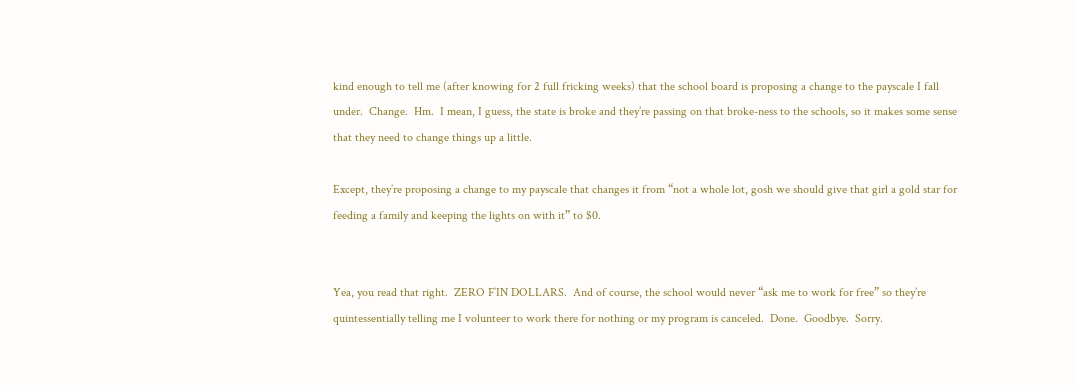kind enough to tell me (after knowing for 2 full fricking weeks) that the school board is proposing a change to the payscale I fall under.  Change.  Hm.  I mean, I guess, the state is broke and they’re passing on that broke-ness to the schools, so it makes some sense that they need to change things up a little.

Except, they’re proposing a change to my payscale that changes it from “not a whole lot, gosh we should give that girl a gold star for feeding a family and keeping the lights on with it” to $0.


Yea, you read that right.  ZERO F’IN DOLLARS.  And of course, the school would never “ask me to work for free” so they’re quintessentially telling me I volunteer to work there for nothing or my program is canceled.  Done.  Goodbye.  Sorry.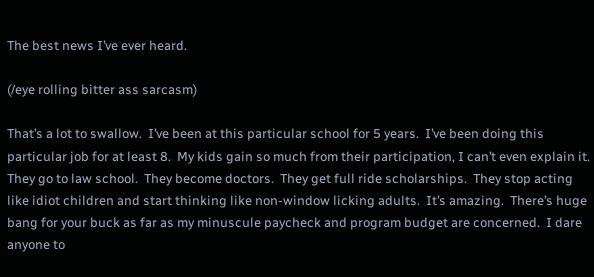The best news I’ve ever heard.

(/eye rolling bitter ass sarcasm)

That’s a lot to swallow.  I’ve been at this particular school for 5 years.  I’ve been doing this particular job for at least 8.  My kids gain so much from their participation, I can’t even explain it.  They go to law school.  They become doctors.  They get full ride scholarships.  They stop acting like idiot children and start thinking like non-window licking adults.  It’s amazing.  There’s huge bang for your buck as far as my minuscule paycheck and program budget are concerned.  I dare anyone to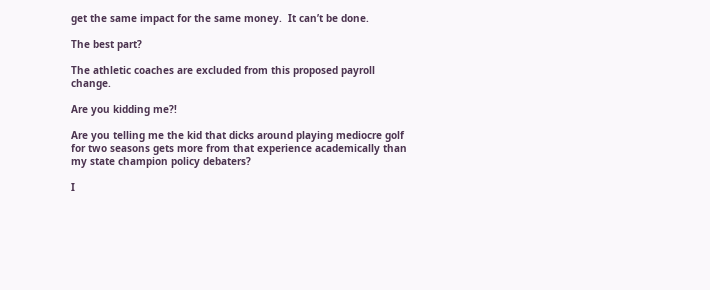get the same impact for the same money.  It can’t be done.

The best part?

The athletic coaches are excluded from this proposed payroll change.

Are you kidding me?!

Are you telling me the kid that dicks around playing mediocre golf for two seasons gets more from that experience academically than my state champion policy debaters?

I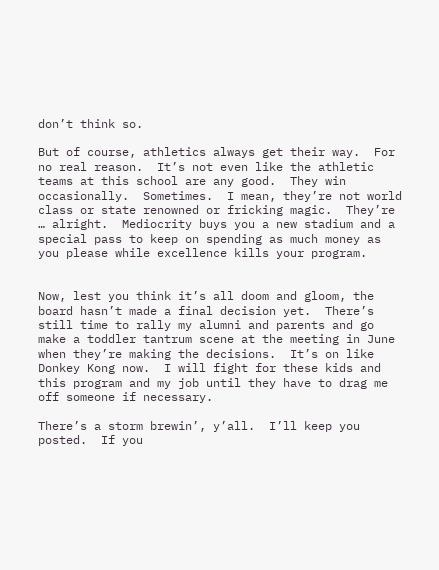don’t think so.

But of course, athletics always get their way.  For no real reason.  It’s not even like the athletic teams at this school are any good.  They win occasionally.  Sometimes.  I mean, they’re not world class or state renowned or fricking magic.  They’re … alright.  Mediocrity buys you a new stadium and a special pass to keep on spending as much money as you please while excellence kills your program.


Now, lest you think it’s all doom and gloom, the board hasn’t made a final decision yet.  There’s still time to rally my alumni and parents and go make a toddler tantrum scene at the meeting in June when they’re making the decisions.  It’s on like Donkey Kong now.  I will fight for these kids and this program and my job until they have to drag me off someone if necessary.

There’s a storm brewin’, y’all.  I’ll keep you posted.  If you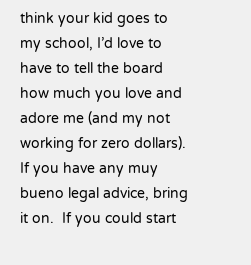think your kid goes to my school, I’d love to have to tell the board how much you love and adore me (and my not working for zero dollars).  If you have any muy bueno legal advice, bring it on.  If you could start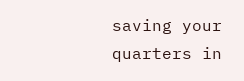saving your quarters in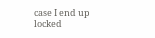case I end up locked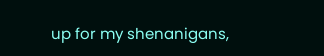up for my shenanigans,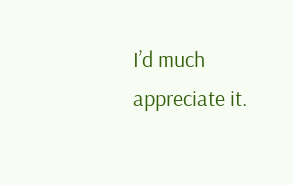I’d much appreciate it.